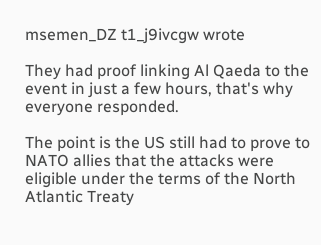msemen_DZ t1_j9ivcgw wrote

They had proof linking Al Qaeda to the event in just a few hours, that's why everyone responded.

The point is the US still had to prove to NATO allies that the attacks were eligible under the terms of the North Atlantic Treaty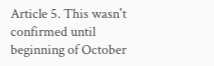Article 5. This wasn't confirmed until beginning of October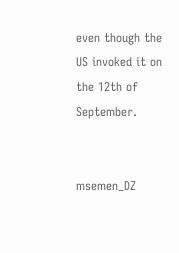even though the US invoked it on the 12th of September.


msemen_DZ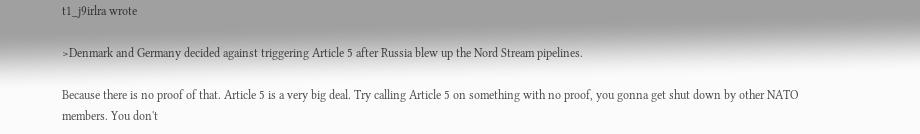t1_j9irlra wrote

>Denmark and Germany decided against triggering Article 5 after Russia blew up the Nord Stream pipelines.

Because there is no proof of that. Article 5 is a very big deal. Try calling Article 5 on something with no proof, you gonna get shut down by other NATO members. You don't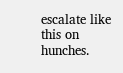escalate like this on hunches.